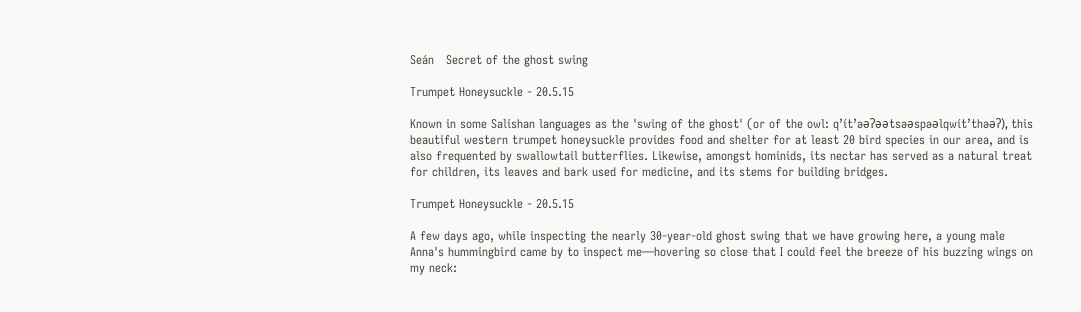Seán   Secret of the ghost swing

Trumpet Honeysuckle - 20.5.15

Known in some Salishan languages as the 'swing of the ghost' (or of the owl: q’ít’əәʔəәtsəәspəәlqwít’thəәʔ), this beautiful western trumpet honeysuckle provides food and shelter for at least 20 bird species in our area, and is also frequented by swallowtail butterflies. Likewise, amongst hominids, its nectar has served as a natural treat for children, its leaves and bark used for medicine, and its stems for building bridges.

Trumpet Honeysuckle - 20.5.15

A few days ago, while inspecting the nearly 30-year-old ghost swing that we have growing here, a young male Anna's hummingbird came by to inspect me—hovering so close that I could feel the breeze of his buzzing wings on my neck: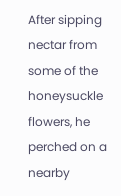After sipping nectar from some of the honeysuckle flowers, he perched on a nearby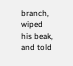branch, wiped his beak, and told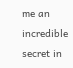me an incredible secret in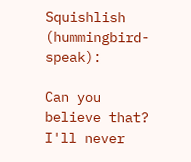Squishlish (hummingbird-speak):

Can you believe that? I'll never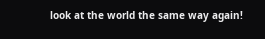look at the world the same way again!